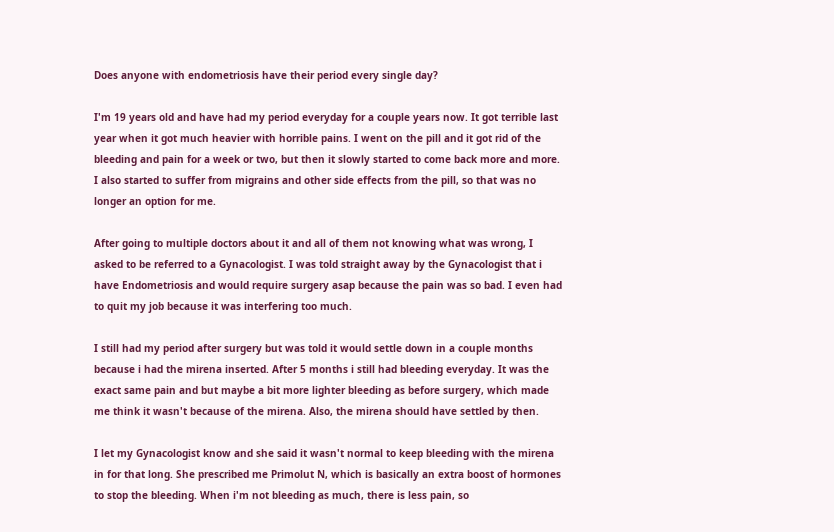Does anyone with endometriosis have their period every single day?

I'm 19 years old and have had my period everyday for a couple years now. It got terrible last year when it got much heavier with horrible pains. I went on the pill and it got rid of the bleeding and pain for a week or two, but then it slowly started to come back more and more. I also started to suffer from migrains and other side effects from the pill, so that was no longer an option for me.

After going to multiple doctors about it and all of them not knowing what was wrong, I asked to be referred to a Gynacologist. I was told straight away by the Gynacologist that i have Endometriosis and would require surgery asap because the pain was so bad. I even had to quit my job because it was interfering too much.

I still had my period after surgery but was told it would settle down in a couple months because i had the mirena inserted. After 5 months i still had bleeding everyday. It was the exact same pain and but maybe a bit more lighter bleeding as before surgery, which made me think it wasn't because of the mirena. Also, the mirena should have settled by then.

I let my Gynacologist know and she said it wasn't normal to keep bleeding with the mirena in for that long. She prescribed me Primolut N, which is basically an extra boost of hormones to stop the bleeding. When i'm not bleeding as much, there is less pain, so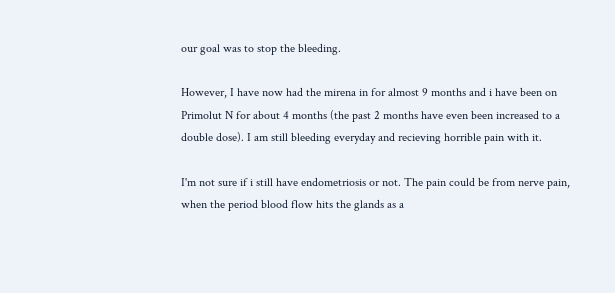our goal was to stop the bleeding.

However, I have now had the mirena in for almost 9 months and i have been on Primolut N for about 4 months (the past 2 months have even been increased to a double dose). I am still bleeding everyday and recieving horrible pain with it.

I'm not sure if i still have endometriosis or not. The pain could be from nerve pain, when the period blood flow hits the glands as a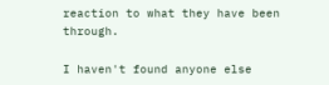reaction to what they have been through.

I haven't found anyone else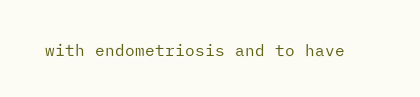with endometriosis and to have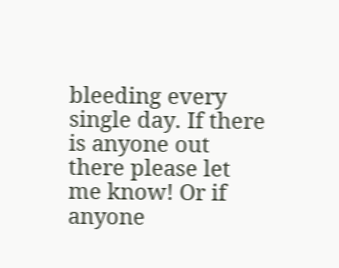bleeding every single day. If there is anyone out there please let me know! Or if anyone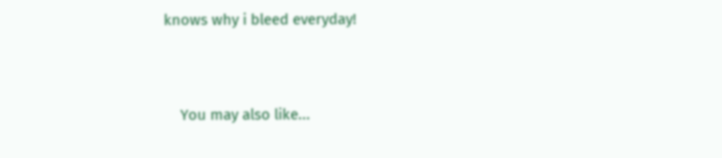knows why i bleed everyday!



    You may also like...